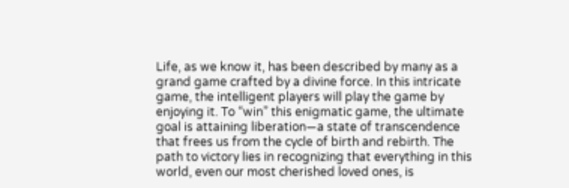Life, as we know it, has been described by many as a grand game crafted by a divine force. In this intricate game, the intelligent players will play the game by enjoying it. To “win” this enigmatic game, the ultimate goal is attaining liberation—a state of transcendence that frees us from the cycle of birth and rebirth. The path to victory lies in recognizing that everything in this world, even our most cherished loved ones, is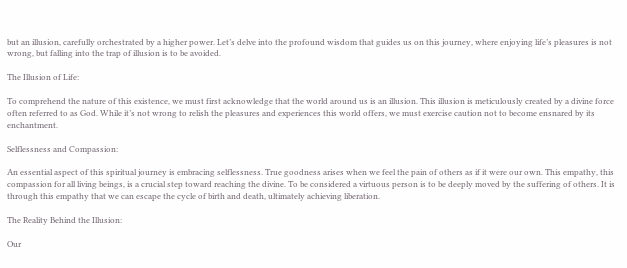but an illusion, carefully orchestrated by a higher power. Let’s delve into the profound wisdom that guides us on this journey, where enjoying life’s pleasures is not wrong, but falling into the trap of illusion is to be avoided.

The Illusion of Life:

To comprehend the nature of this existence, we must first acknowledge that the world around us is an illusion. This illusion is meticulously created by a divine force often referred to as God. While it’s not wrong to relish the pleasures and experiences this world offers, we must exercise caution not to become ensnared by its enchantment.

Selflessness and Compassion:

An essential aspect of this spiritual journey is embracing selflessness. True goodness arises when we feel the pain of others as if it were our own. This empathy, this compassion for all living beings, is a crucial step toward reaching the divine. To be considered a virtuous person is to be deeply moved by the suffering of others. It is through this empathy that we can escape the cycle of birth and death, ultimately achieving liberation.

The Reality Behind the Illusion:

Our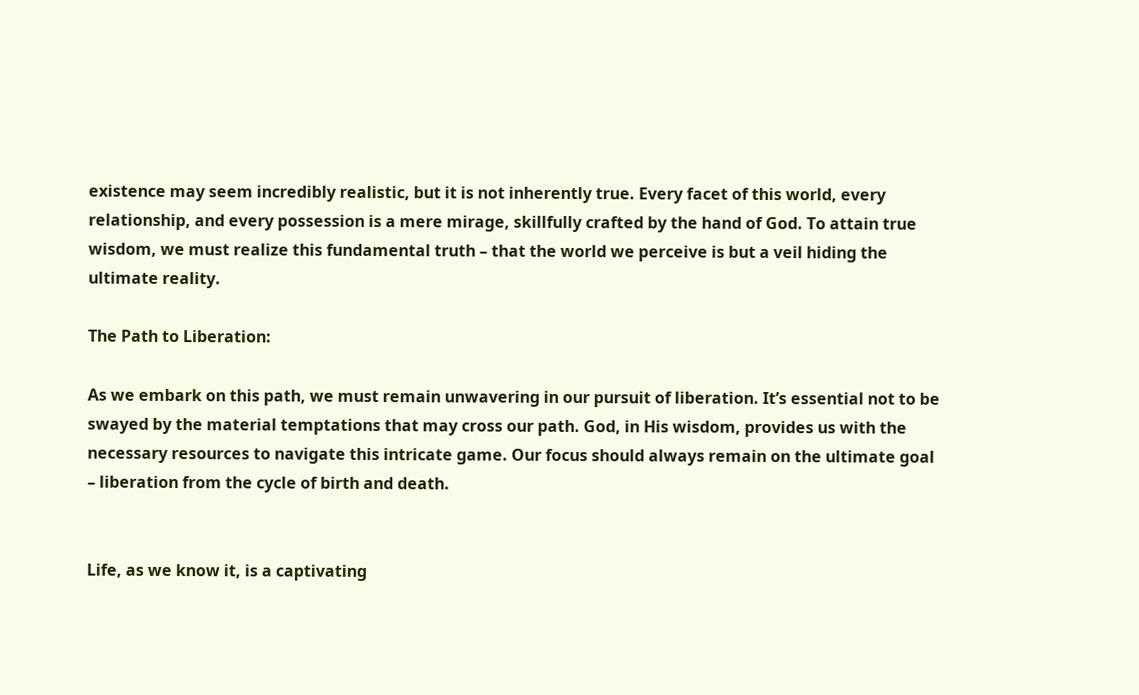existence may seem incredibly realistic, but it is not inherently true. Every facet of this world, every relationship, and every possession is a mere mirage, skillfully crafted by the hand of God. To attain true wisdom, we must realize this fundamental truth – that the world we perceive is but a veil hiding the ultimate reality.

The Path to Liberation:

As we embark on this path, we must remain unwavering in our pursuit of liberation. It’s essential not to be swayed by the material temptations that may cross our path. God, in His wisdom, provides us with the necessary resources to navigate this intricate game. Our focus should always remain on the ultimate goal – liberation from the cycle of birth and death.


Life, as we know it, is a captivating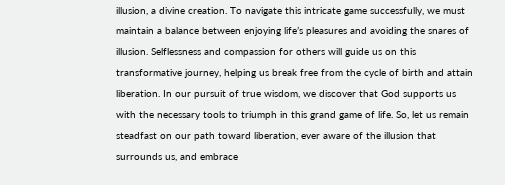illusion, a divine creation. To navigate this intricate game successfully, we must maintain a balance between enjoying life’s pleasures and avoiding the snares of illusion. Selflessness and compassion for others will guide us on this transformative journey, helping us break free from the cycle of birth and attain liberation. In our pursuit of true wisdom, we discover that God supports us with the necessary tools to triumph in this grand game of life. So, let us remain steadfast on our path toward liberation, ever aware of the illusion that surrounds us, and embrace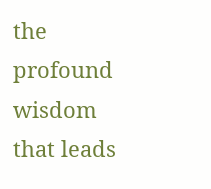the profound wisdom that leads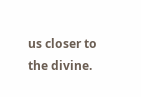us closer to the divine.